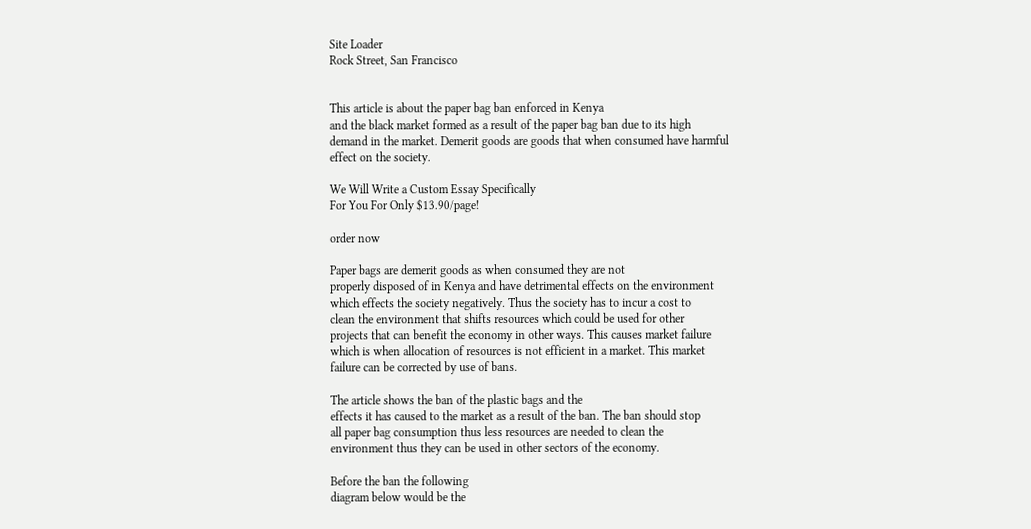Site Loader
Rock Street, San Francisco


This article is about the paper bag ban enforced in Kenya
and the black market formed as a result of the paper bag ban due to its high
demand in the market. Demerit goods are goods that when consumed have harmful
effect on the society.

We Will Write a Custom Essay Specifically
For You For Only $13.90/page!

order now

Paper bags are demerit goods as when consumed they are not
properly disposed of in Kenya and have detrimental effects on the environment
which effects the society negatively. Thus the society has to incur a cost to
clean the environment that shifts resources which could be used for other
projects that can benefit the economy in other ways. This causes market failure
which is when allocation of resources is not efficient in a market. This market
failure can be corrected by use of bans.

The article shows the ban of the plastic bags and the
effects it has caused to the market as a result of the ban. The ban should stop
all paper bag consumption thus less resources are needed to clean the
environment thus they can be used in other sectors of the economy.

Before the ban the following
diagram below would be the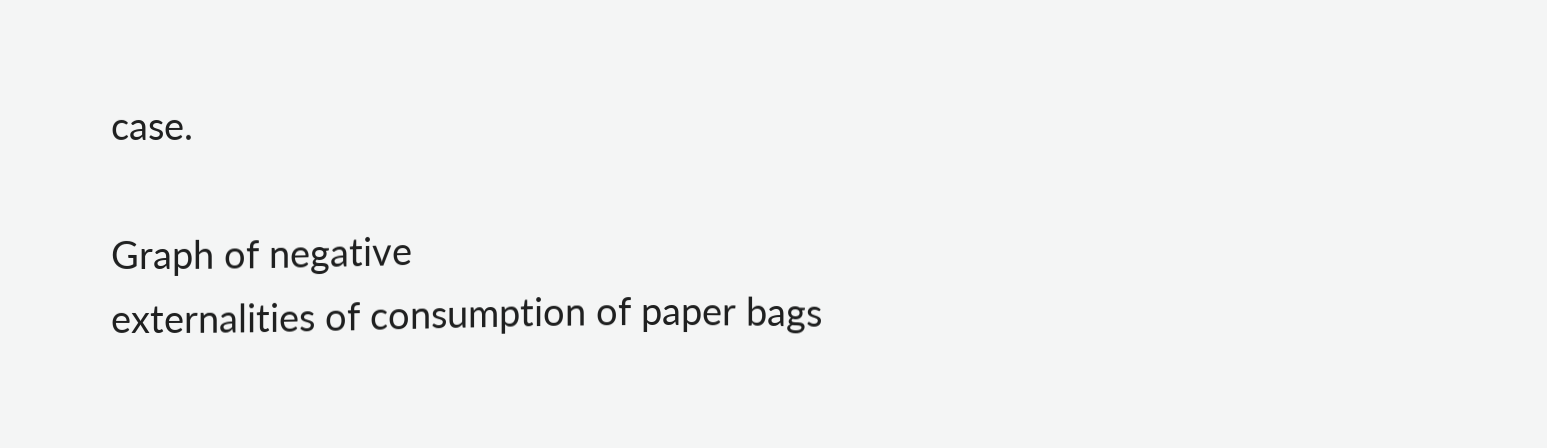case.

Graph of negative
externalities of consumption of paper bags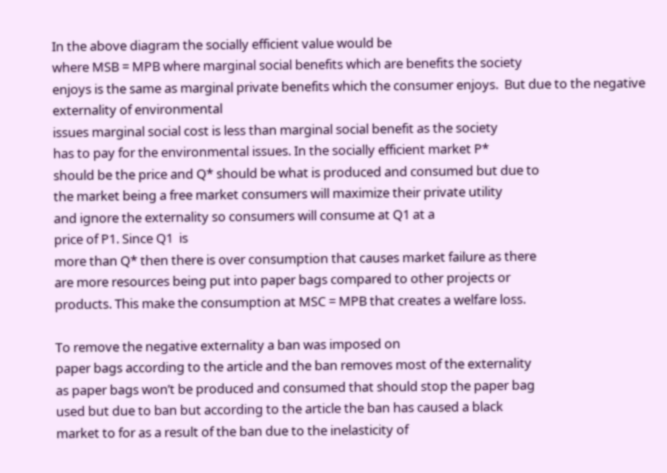In the above diagram the socially efficient value would be
where MSB = MPB where marginal social benefits which are benefits the society
enjoys is the same as marginal private benefits which the consumer enjoys.  But due to the negative externality of environmental
issues marginal social cost is less than marginal social benefit as the society
has to pay for the environmental issues. In the socially efficient market P*
should be the price and Q* should be what is produced and consumed but due to
the market being a free market consumers will maximize their private utility
and ignore the externality so consumers will consume at Q1 at a
price of P1. Since Q1  is
more than Q* then there is over consumption that causes market failure as there
are more resources being put into paper bags compared to other projects or
products. This make the consumption at MSC = MPB that creates a welfare loss.

To remove the negative externality a ban was imposed on
paper bags according to the article and the ban removes most of the externality
as paper bags won’t be produced and consumed that should stop the paper bag
used but due to ban but according to the article the ban has caused a black
market to for as a result of the ban due to the inelasticity of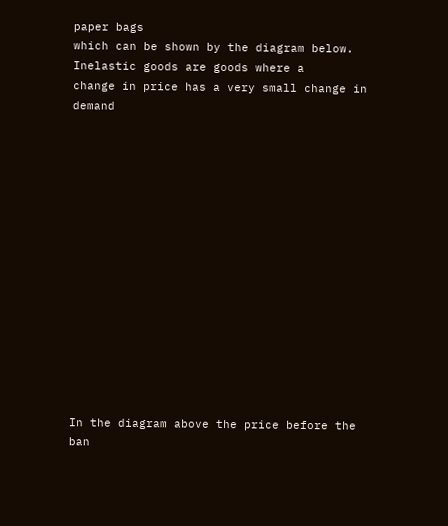paper bags
which can be shown by the diagram below. Inelastic goods are goods where a
change in price has a very small change in demand















In the diagram above the price before the ban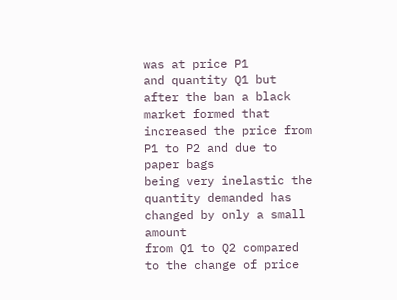was at price P1
and quantity Q1 but after the ban a black market formed that
increased the price from P1 to P2 and due to paper bags
being very inelastic the quantity demanded has changed by only a small amount
from Q1 to Q2 compared to the change of price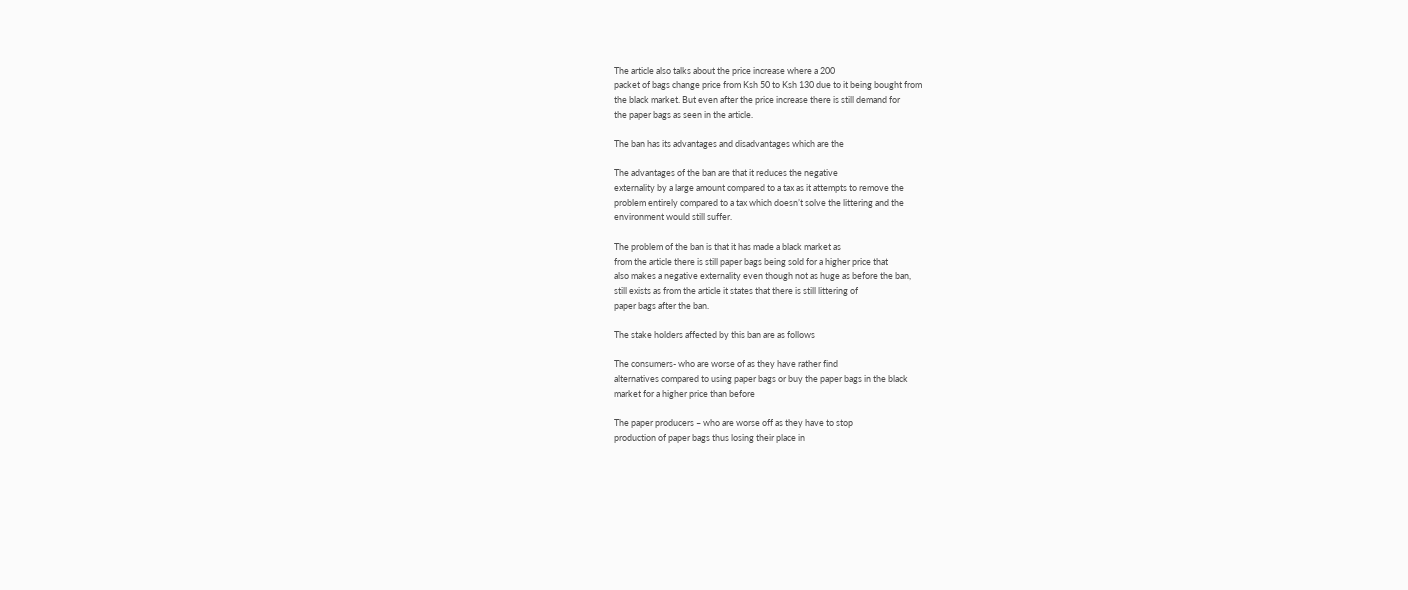The article also talks about the price increase where a 200
packet of bags change price from Ksh 50 to Ksh 130 due to it being bought from
the black market. But even after the price increase there is still demand for
the paper bags as seen in the article.

The ban has its advantages and disadvantages which are the

The advantages of the ban are that it reduces the negative
externality by a large amount compared to a tax as it attempts to remove the
problem entirely compared to a tax which doesn’t solve the littering and the
environment would still suffer.

The problem of the ban is that it has made a black market as
from the article there is still paper bags being sold for a higher price that
also makes a negative externality even though not as huge as before the ban,
still exists as from the article it states that there is still littering of
paper bags after the ban.

The stake holders affected by this ban are as follows

The consumers- who are worse of as they have rather find
alternatives compared to using paper bags or buy the paper bags in the black
market for a higher price than before

The paper producers – who are worse off as they have to stop
production of paper bags thus losing their place in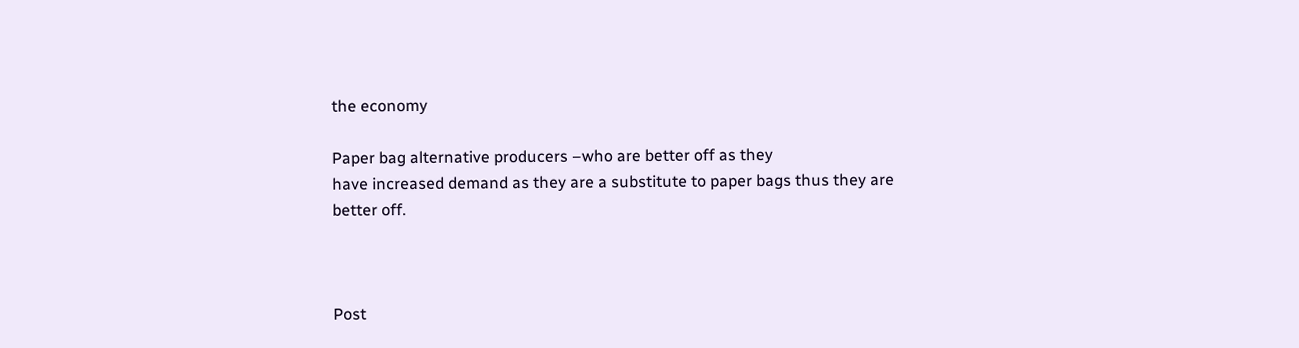the economy

Paper bag alternative producers –who are better off as they
have increased demand as they are a substitute to paper bags thus they are
better off.



Post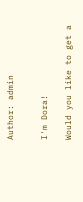Author: admin


I'm Dora!

Would you like to get a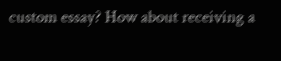custom essay? How about receiving a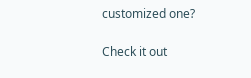customized one?

Check it out